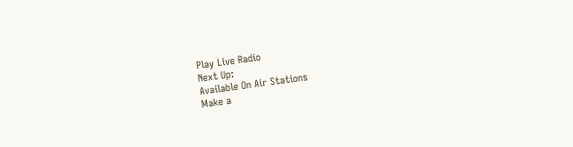Play Live Radio
Next Up:
Available On Air Stations
Make a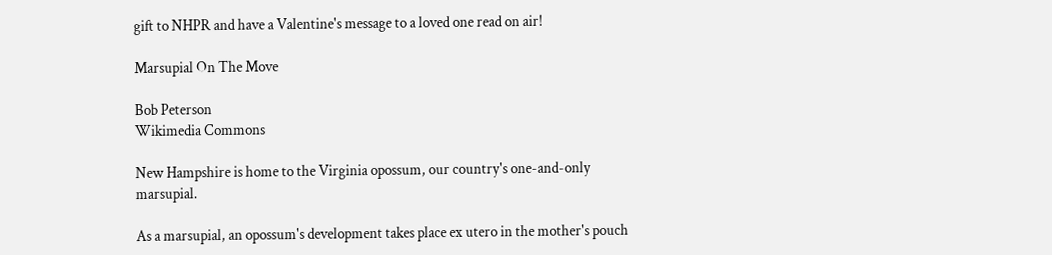gift to NHPR and have a Valentine's message to a loved one read on air!

Marsupial On The Move

Bob Peterson
Wikimedia Commons

New Hampshire is home to the Virginia opossum, our country's one-and-only marsupial.

As a marsupial, an opossum's development takes place ex utero in the mother's pouch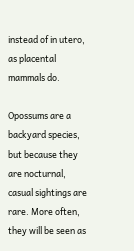instead of in utero, as placental mammals do.

Opossums are a backyard species, but because they are nocturnal, casual sightings are rare. More often, they will be seen as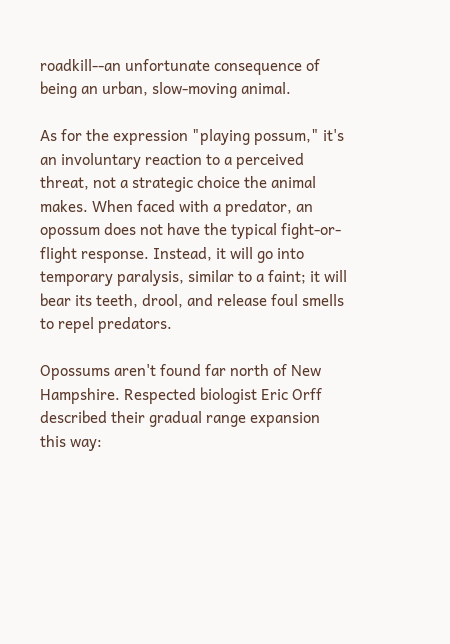roadkill--an unfortunate consequence of being an urban, slow-moving animal.

As for the expression "playing possum," it's an involuntary reaction to a perceived threat, not a strategic choice the animal makes. When faced with a predator, an opossum does not have the typical fight-or-flight response. Instead, it will go into temporary paralysis, similar to a faint; it will bear its teeth, drool, and release foul smells to repel predators.

Opossums aren't found far north of New Hampshire. Respected biologist Eric Orff described their gradual range expansion this way: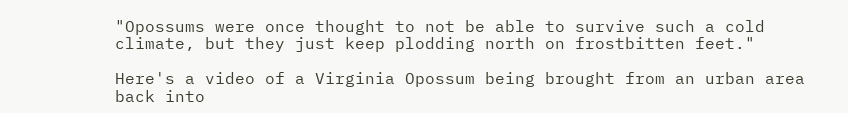"Opossums were once thought to not be able to survive such a cold climate, but they just keep plodding north on frostbitten feet."

Here's a video of a Virginia Opossum being brought from an urban area back into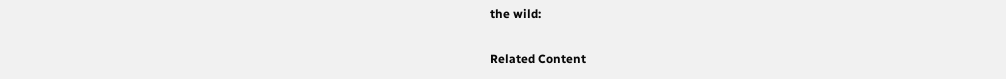the wild:

Related Content